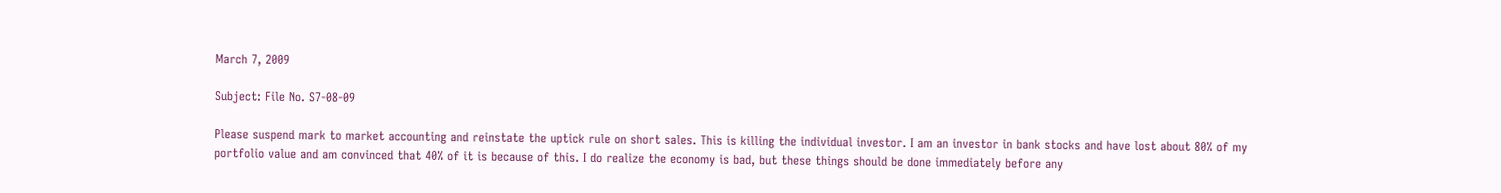March 7, 2009

Subject: File No. S7-08-09

Please suspend mark to market accounting and reinstate the uptick rule on short sales. This is killing the individual investor. I am an investor in bank stocks and have lost about 80% of my portfolio value and am convinced that 40% of it is because of this. I do realize the economy is bad, but these things should be done immediately before any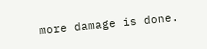more damage is done.